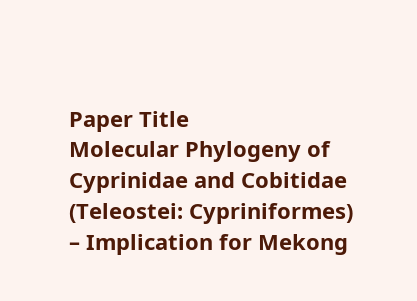Paper Title
Molecular Phylogeny of Cyprinidae and Cobitidae (Teleostei: Cypriniformes) – Implication for Mekong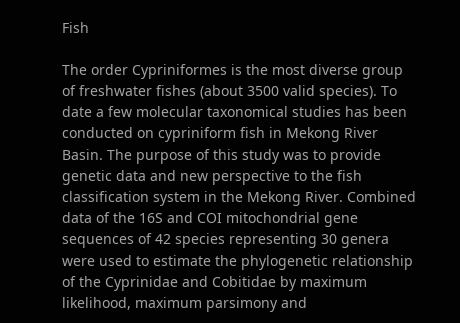Fish

The order Cypriniformes is the most diverse group of freshwater fishes (about 3500 valid species). To date a few molecular taxonomical studies has been conducted on cypriniform fish in Mekong River Basin. The purpose of this study was to provide genetic data and new perspective to the fish classification system in the Mekong River. Combined data of the 16S and COI mitochondrial gene sequences of 42 species representing 30 genera were used to estimate the phylogenetic relationship of the Cyprinidae and Cobitidae by maximum likelihood, maximum parsimony and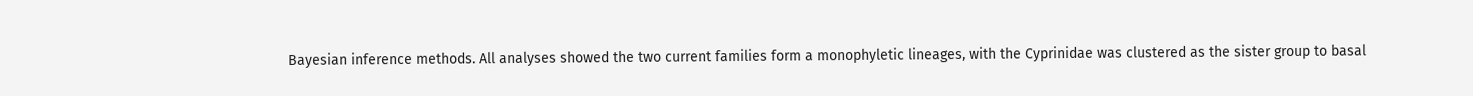Bayesian inference methods. All analyses showed the two current families form a monophyletic lineages, with the Cyprinidae was clustered as the sister group to basal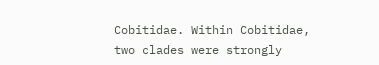Cobitidae. Within Cobitidae, two clades were strongly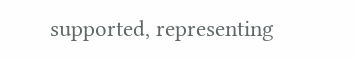supported, representing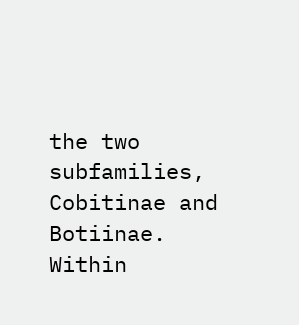the two subfamilies, Cobitinae and Botiinae. Within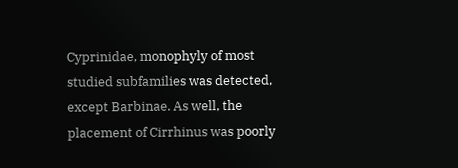Cyprinidae, monophyly of most studied subfamilies was detected, except Barbinae. As well, the placement of Cirrhinus was poorly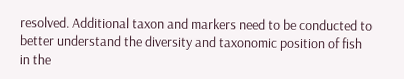resolved. Additional taxon and markers need to be conducted to better understand the diversity and taxonomic position of fish in the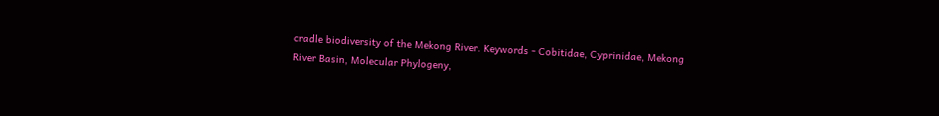cradle biodiversity of the Mekong River. Keywords - Cobitidae, Cyprinidae, Mekong River Basin, Molecular Phylogeny,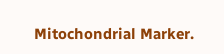Mitochondrial Marker.